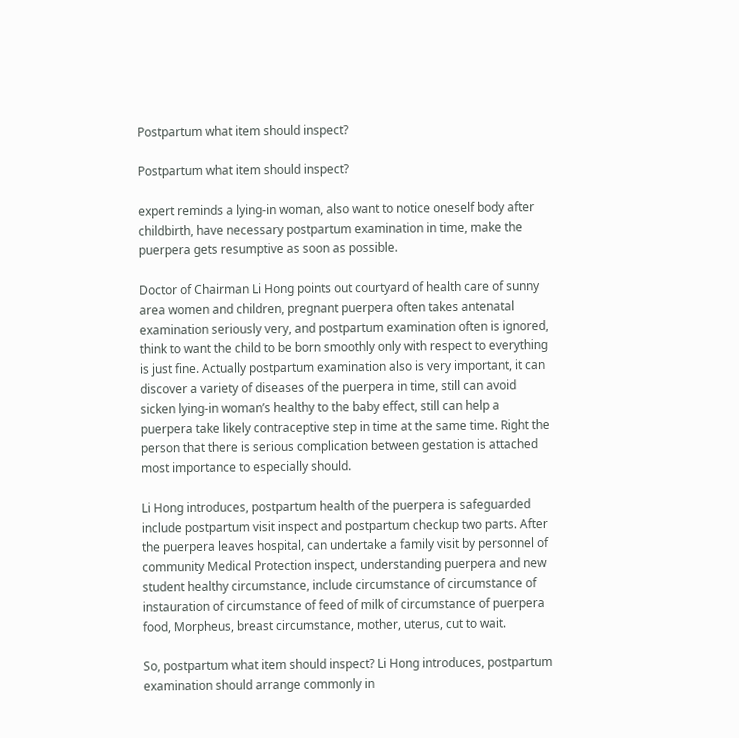Postpartum what item should inspect?

Postpartum what item should inspect?

expert reminds a lying-in woman, also want to notice oneself body after childbirth, have necessary postpartum examination in time, make the puerpera gets resumptive as soon as possible.

Doctor of Chairman Li Hong points out courtyard of health care of sunny area women and children, pregnant puerpera often takes antenatal examination seriously very, and postpartum examination often is ignored, think to want the child to be born smoothly only with respect to everything is just fine. Actually postpartum examination also is very important, it can discover a variety of diseases of the puerpera in time, still can avoid sicken lying-in woman’s healthy to the baby effect, still can help a puerpera take likely contraceptive step in time at the same time. Right the person that there is serious complication between gestation is attached most importance to especially should.

Li Hong introduces, postpartum health of the puerpera is safeguarded include postpartum visit inspect and postpartum checkup two parts. After the puerpera leaves hospital, can undertake a family visit by personnel of community Medical Protection inspect, understanding puerpera and new student healthy circumstance, include circumstance of circumstance of instauration of circumstance of feed of milk of circumstance of puerpera food, Morpheus, breast circumstance, mother, uterus, cut to wait.

So, postpartum what item should inspect? Li Hong introduces, postpartum examination should arrange commonly in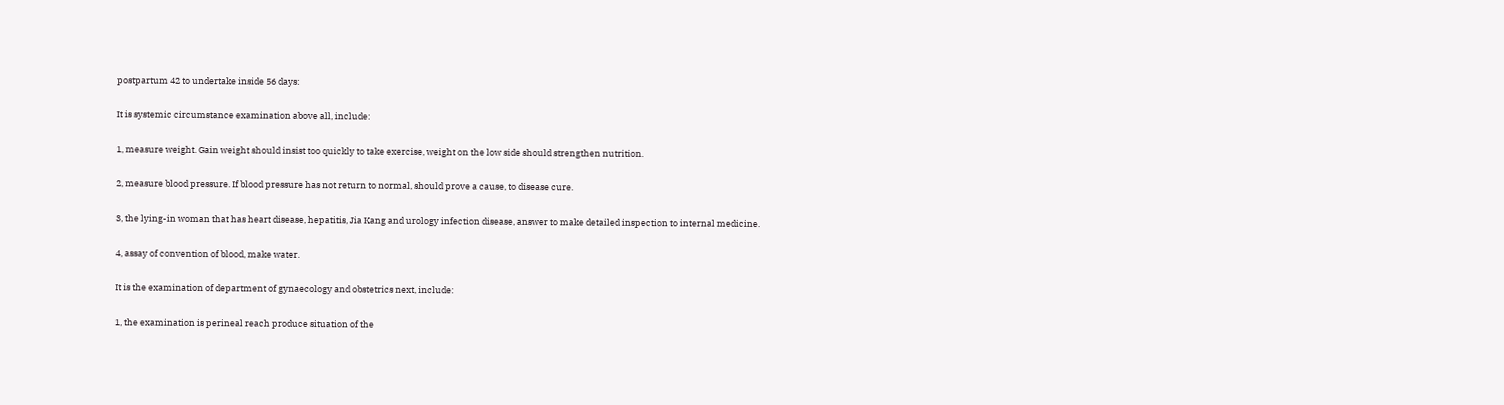postpartum 42 to undertake inside 56 days:

It is systemic circumstance examination above all, include:

1, measure weight. Gain weight should insist too quickly to take exercise, weight on the low side should strengthen nutrition.

2, measure blood pressure. If blood pressure has not return to normal, should prove a cause, to disease cure.

3, the lying-in woman that has heart disease, hepatitis, Jia Kang and urology infection disease, answer to make detailed inspection to internal medicine.

4, assay of convention of blood, make water.

It is the examination of department of gynaecology and obstetrics next, include:

1, the examination is perineal reach produce situation of the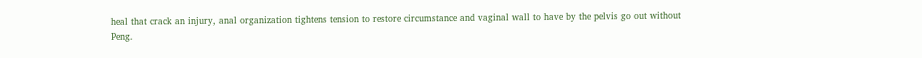heal that crack an injury, anal organization tightens tension to restore circumstance and vaginal wall to have by the pelvis go out without Peng.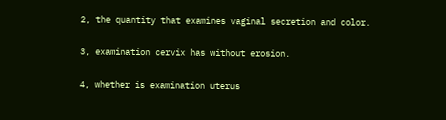2, the quantity that examines vaginal secretion and color.

3, examination cervix has without erosion.

4, whether is examination uterus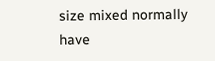size mixed normally have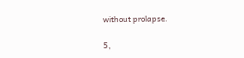without prolapse.

5,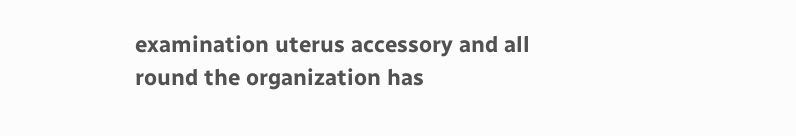examination uterus accessory and all round the organization has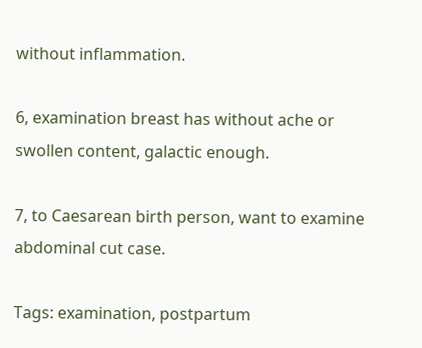without inflammation.

6, examination breast has without ache or swollen content, galactic enough.

7, to Caesarean birth person, want to examine abdominal cut case.

Tags: examination, postpartum